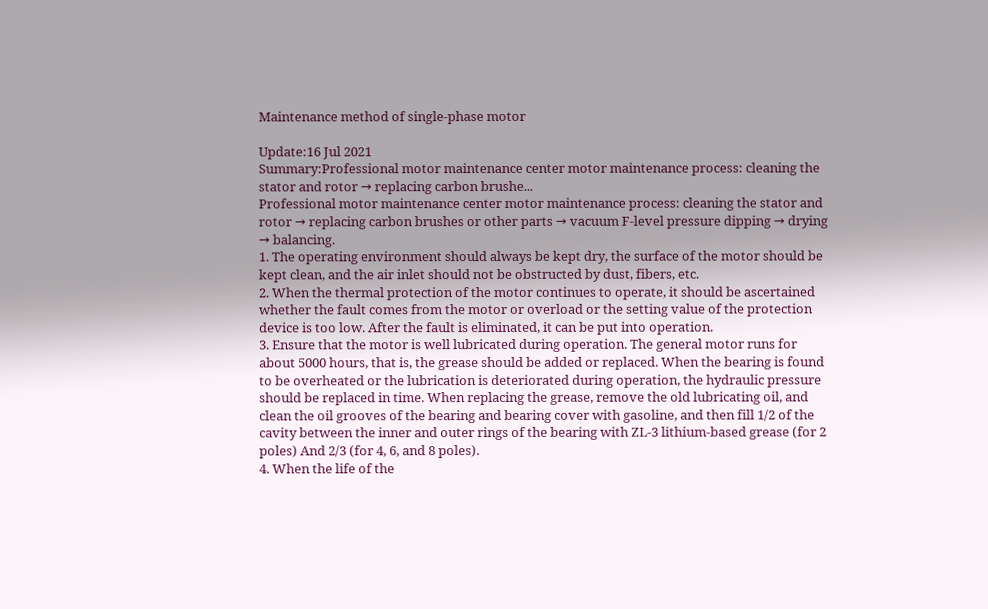Maintenance method of single-phase motor

Update:16 Jul 2021
Summary:Professional motor maintenance center motor maintenance process: cleaning the stator and rotor → replacing carbon brushe...
Professional motor maintenance center motor maintenance process: cleaning the stator and rotor → replacing carbon brushes or other parts → vacuum F-level pressure dipping → drying → balancing.
1. The operating environment should always be kept dry, the surface of the motor should be kept clean, and the air inlet should not be obstructed by dust, fibers, etc.
2. When the thermal protection of the motor continues to operate, it should be ascertained whether the fault comes from the motor or overload or the setting value of the protection device is too low. After the fault is eliminated, it can be put into operation.
3. Ensure that the motor is well lubricated during operation. The general motor runs for about 5000 hours, that is, the grease should be added or replaced. When the bearing is found to be overheated or the lubrication is deteriorated during operation, the hydraulic pressure should be replaced in time. When replacing the grease, remove the old lubricating oil, and clean the oil grooves of the bearing and bearing cover with gasoline, and then fill 1/2 of the cavity between the inner and outer rings of the bearing with ZL-3 lithium-based grease (for 2 poles) And 2/3 (for 4, 6, and 8 poles).
4. When the life of the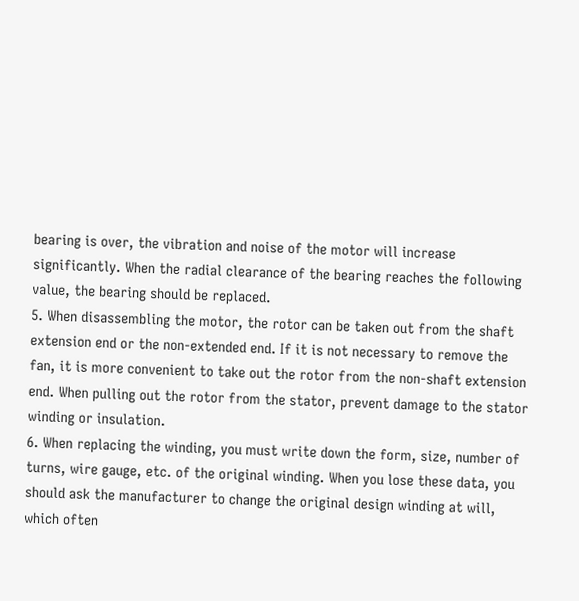bearing is over, the vibration and noise of the motor will increase significantly. When the radial clearance of the bearing reaches the following value, the bearing should be replaced.
5. When disassembling the motor, the rotor can be taken out from the shaft extension end or the non-extended end. If it is not necessary to remove the fan, it is more convenient to take out the rotor from the non-shaft extension end. When pulling out the rotor from the stator, prevent damage to the stator winding or insulation.
6. When replacing the winding, you must write down the form, size, number of turns, wire gauge, etc. of the original winding. When you lose these data, you should ask the manufacturer to change the original design winding at will, which often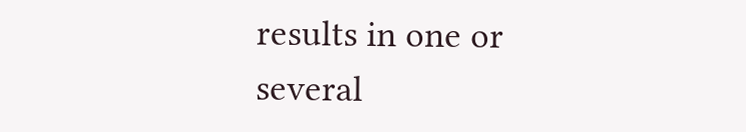results in one or several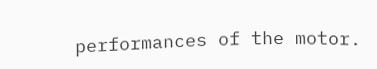performances of the motor.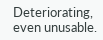Deteriorating, even unusable.